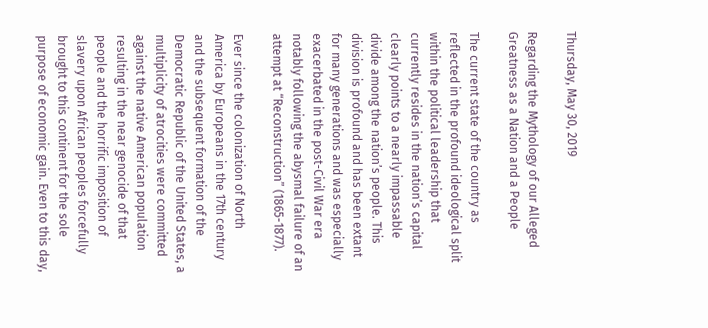Thursday, May 30, 2019

Regarding the Mythology of our Alleged Greatness as a Nation and a People

The current state of the country as reflected in the profound ideological split within the political leadership that currently resides in the nation’s capital clearly points to a nearly impassable divide among the nation’s people. This division is profound and has been extant for many generations and was especially exacerbated in the post-Civil War era notably following the abysmal failure of an attempt at “Reconstruction” (1865-1877).

Ever since the colonization of North America by Europeans in the 17th century and the subsequent formation of the Democratic Republic of the United States, a multiplicity of atrocities were committed against the native American population resulting in the near genocide of that people and the horrific imposition of slavery upon African peoples forcefully brought to this continent for the sole purpose of economic gain. Even to this day,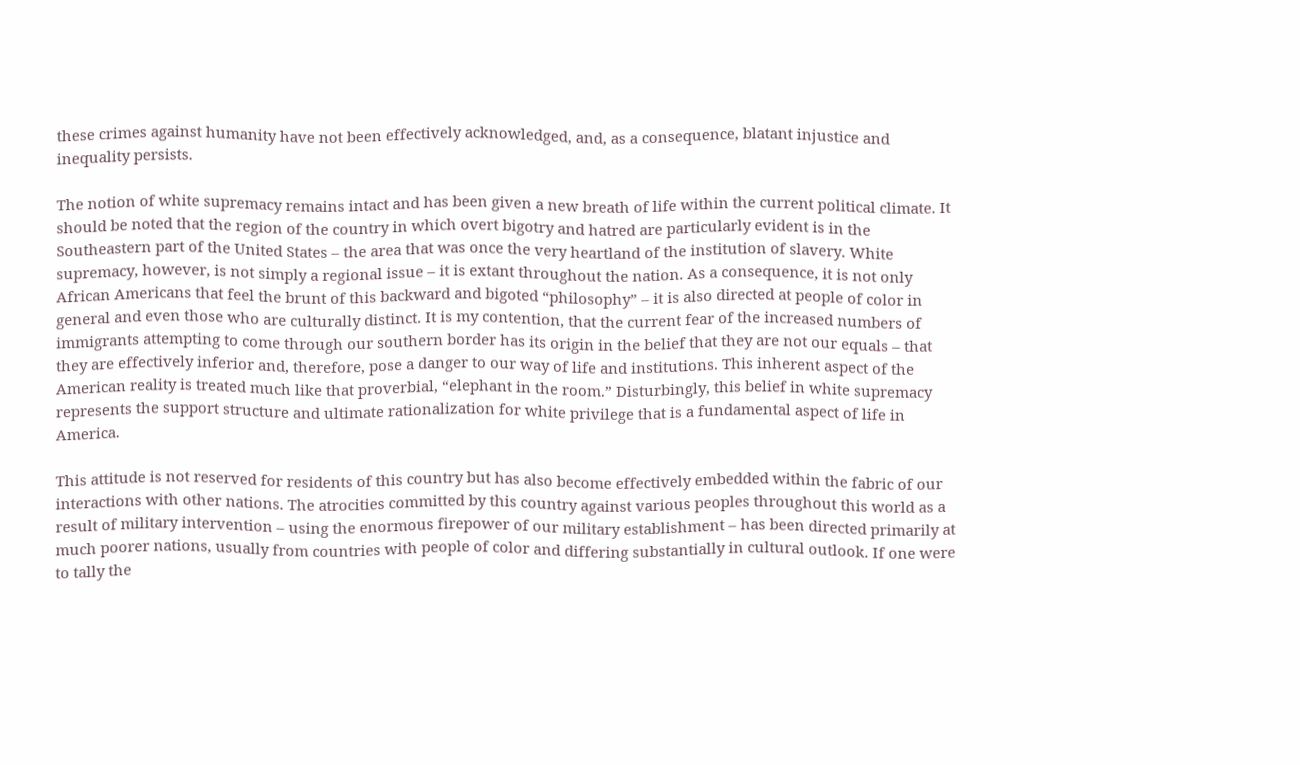these crimes against humanity have not been effectively acknowledged, and, as a consequence, blatant injustice and inequality persists.

The notion of white supremacy remains intact and has been given a new breath of life within the current political climate. It should be noted that the region of the country in which overt bigotry and hatred are particularly evident is in the Southeastern part of the United States – the area that was once the very heartland of the institution of slavery. White supremacy, however, is not simply a regional issue – it is extant throughout the nation. As a consequence, it is not only African Americans that feel the brunt of this backward and bigoted “philosophy” – it is also directed at people of color in general and even those who are culturally distinct. It is my contention, that the current fear of the increased numbers of immigrants attempting to come through our southern border has its origin in the belief that they are not our equals – that they are effectively inferior and, therefore, pose a danger to our way of life and institutions. This inherent aspect of the American reality is treated much like that proverbial, “elephant in the room.” Disturbingly, this belief in white supremacy represents the support structure and ultimate rationalization for white privilege that is a fundamental aspect of life in America.

This attitude is not reserved for residents of this country but has also become effectively embedded within the fabric of our interactions with other nations. The atrocities committed by this country against various peoples throughout this world as a result of military intervention – using the enormous firepower of our military establishment – has been directed primarily at much poorer nations, usually from countries with people of color and differing substantially in cultural outlook. If one were to tally the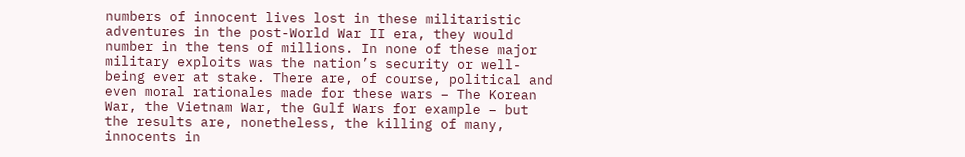numbers of innocent lives lost in these militaristic adventures in the post-World War II era, they would number in the tens of millions. In none of these major military exploits was the nation’s security or well-being ever at stake. There are, of course, political and even moral rationales made for these wars – The Korean War, the Vietnam War, the Gulf Wars for example – but the results are, nonetheless, the killing of many, innocents in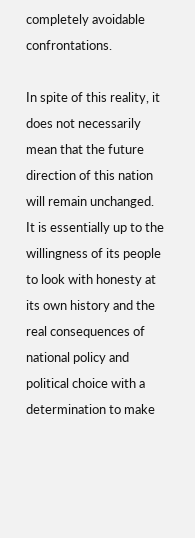completely avoidable confrontations.

In spite of this reality, it does not necessarily mean that the future direction of this nation will remain unchanged. It is essentially up to the willingness of its people to look with honesty at its own history and the real consequences of national policy and political choice with a determination to make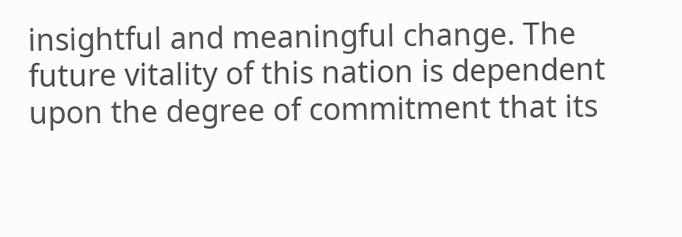insightful and meaningful change. The future vitality of this nation is dependent upon the degree of commitment that its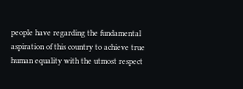people have regarding the fundamental aspiration of this country to achieve true human equality with the utmost respect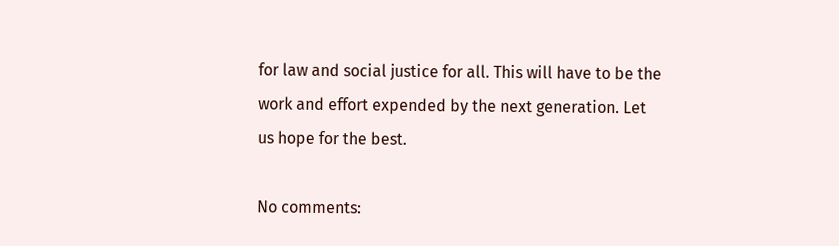for law and social justice for all. This will have to be the work and effort expended by the next generation. Let us hope for the best.

No comments: